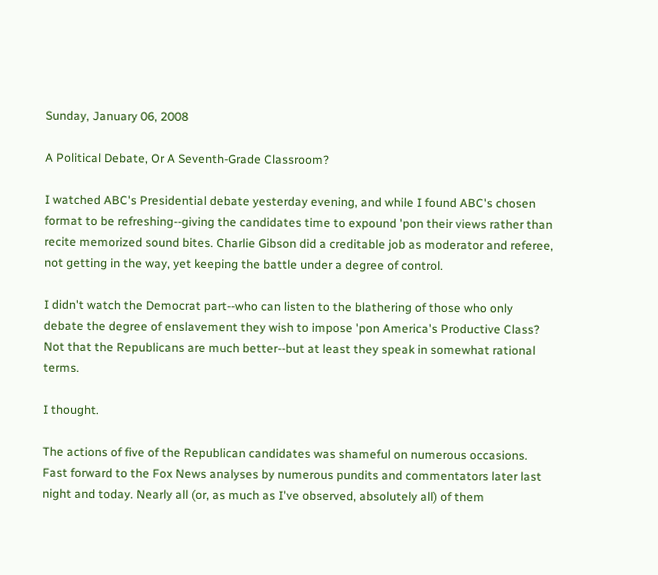Sunday, January 06, 2008

A Political Debate, Or A Seventh-Grade Classroom?

I watched ABC's Presidential debate yesterday evening, and while I found ABC's chosen format to be refreshing--giving the candidates time to expound 'pon their views rather than recite memorized sound bites. Charlie Gibson did a creditable job as moderator and referee, not getting in the way, yet keeping the battle under a degree of control.

I didn't watch the Democrat part--who can listen to the blathering of those who only debate the degree of enslavement they wish to impose 'pon America's Productive Class? Not that the Republicans are much better--but at least they speak in somewhat rational terms.

I thought.

The actions of five of the Republican candidates was shameful on numerous occasions. Fast forward to the Fox News analyses by numerous pundits and commentators later last night and today. Nearly all (or, as much as I've observed, absolutely all) of them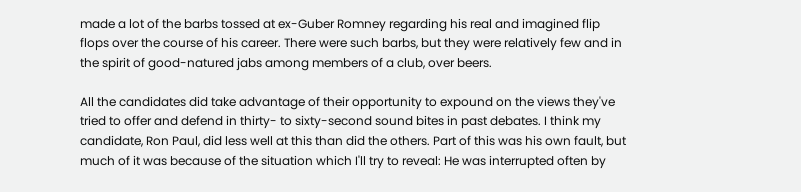made a lot of the barbs tossed at ex-Guber Romney regarding his real and imagined flip flops over the course of his career. There were such barbs, but they were relatively few and in the spirit of good-natured jabs among members of a club, over beers.

All the candidates did take advantage of their opportunity to expound on the views they've tried to offer and defend in thirty- to sixty-second sound bites in past debates. I think my candidate, Ron Paul, did less well at this than did the others. Part of this was his own fault, but much of it was because of the situation which I'll try to reveal: He was interrupted often by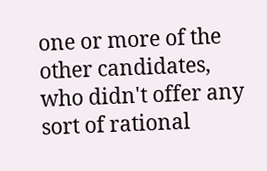one or more of the other candidates, who didn't offer any sort of rational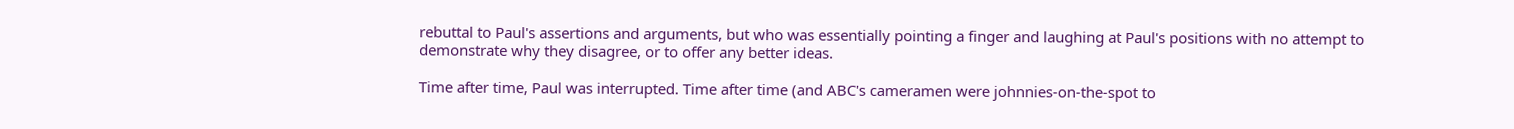rebuttal to Paul's assertions and arguments, but who was essentially pointing a finger and laughing at Paul's positions with no attempt to demonstrate why they disagree, or to offer any better ideas.

Time after time, Paul was interrupted. Time after time (and ABC's cameramen were johnnies-on-the-spot to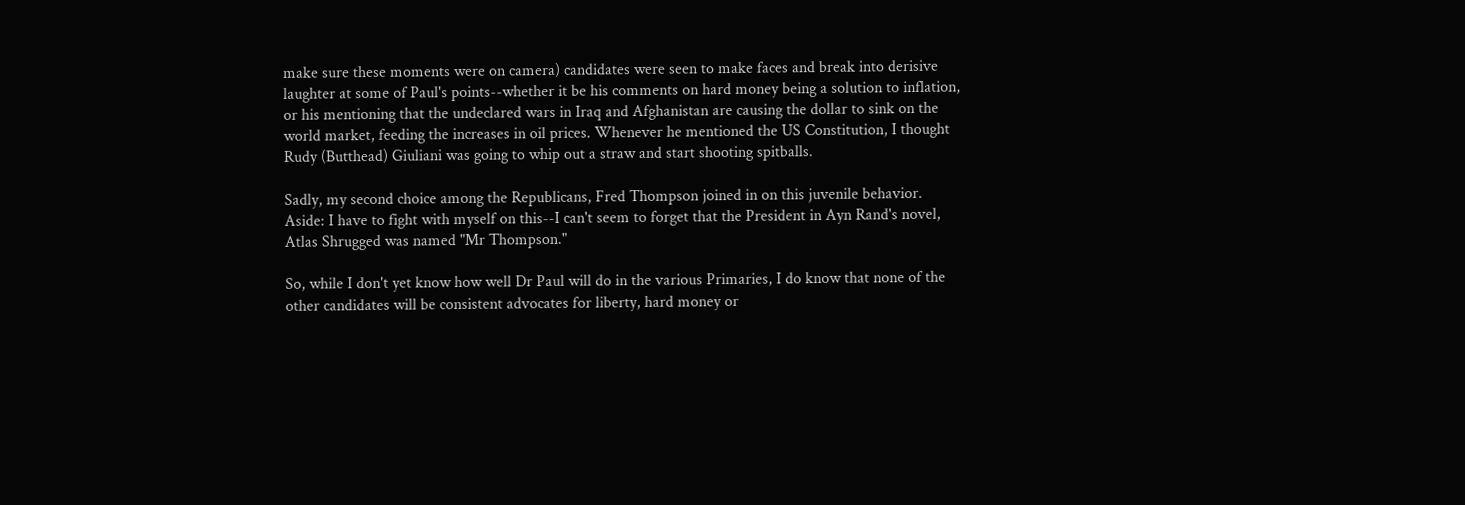make sure these moments were on camera) candidates were seen to make faces and break into derisive laughter at some of Paul's points--whether it be his comments on hard money being a solution to inflation, or his mentioning that the undeclared wars in Iraq and Afghanistan are causing the dollar to sink on the world market, feeding the increases in oil prices. Whenever he mentioned the US Constitution, I thought Rudy (Butthead) Giuliani was going to whip out a straw and start shooting spitballs.

Sadly, my second choice among the Republicans, Fred Thompson joined in on this juvenile behavior. Aside: I have to fight with myself on this--I can't seem to forget that the President in Ayn Rand's novel, Atlas Shrugged was named "Mr Thompson."

So, while I don't yet know how well Dr Paul will do in the various Primaries, I do know that none of the other candidates will be consistent advocates for liberty, hard money or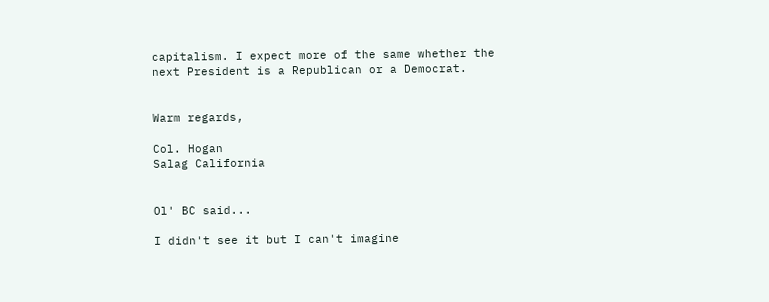capitalism. I expect more of the same whether the next President is a Republican or a Democrat.


Warm regards,

Col. Hogan
Salag California


Ol' BC said...

I didn't see it but I can't imagine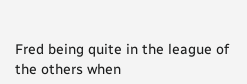Fred being quite in the league of the others when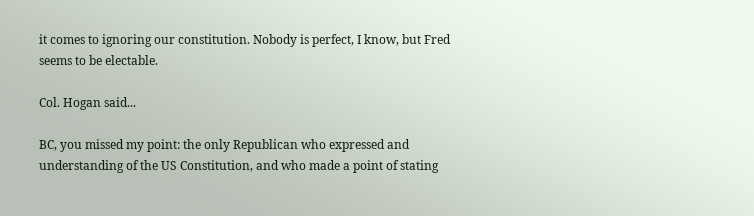it comes to ignoring our constitution. Nobody is perfect, I know, but Fred seems to be electable.

Col. Hogan said...

BC, you missed my point: the only Republican who expressed and understanding of the US Constitution, and who made a point of stating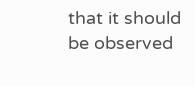that it should be observed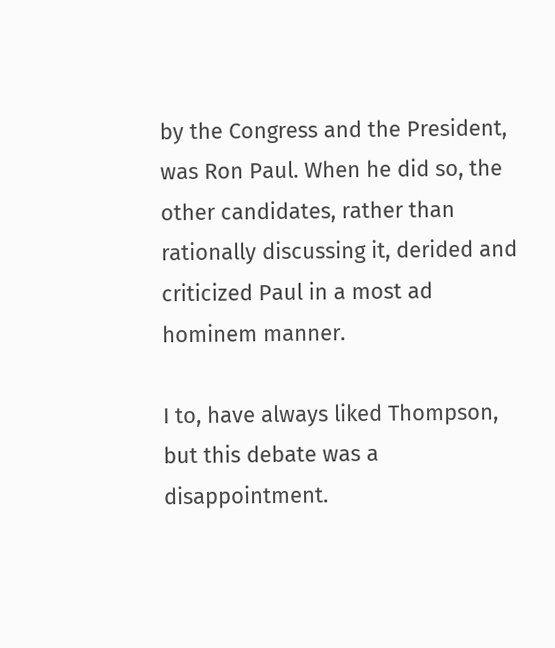by the Congress and the President, was Ron Paul. When he did so, the other candidates, rather than rationally discussing it, derided and criticized Paul in a most ad hominem manner.

I to, have always liked Thompson, but this debate was a disappointment.